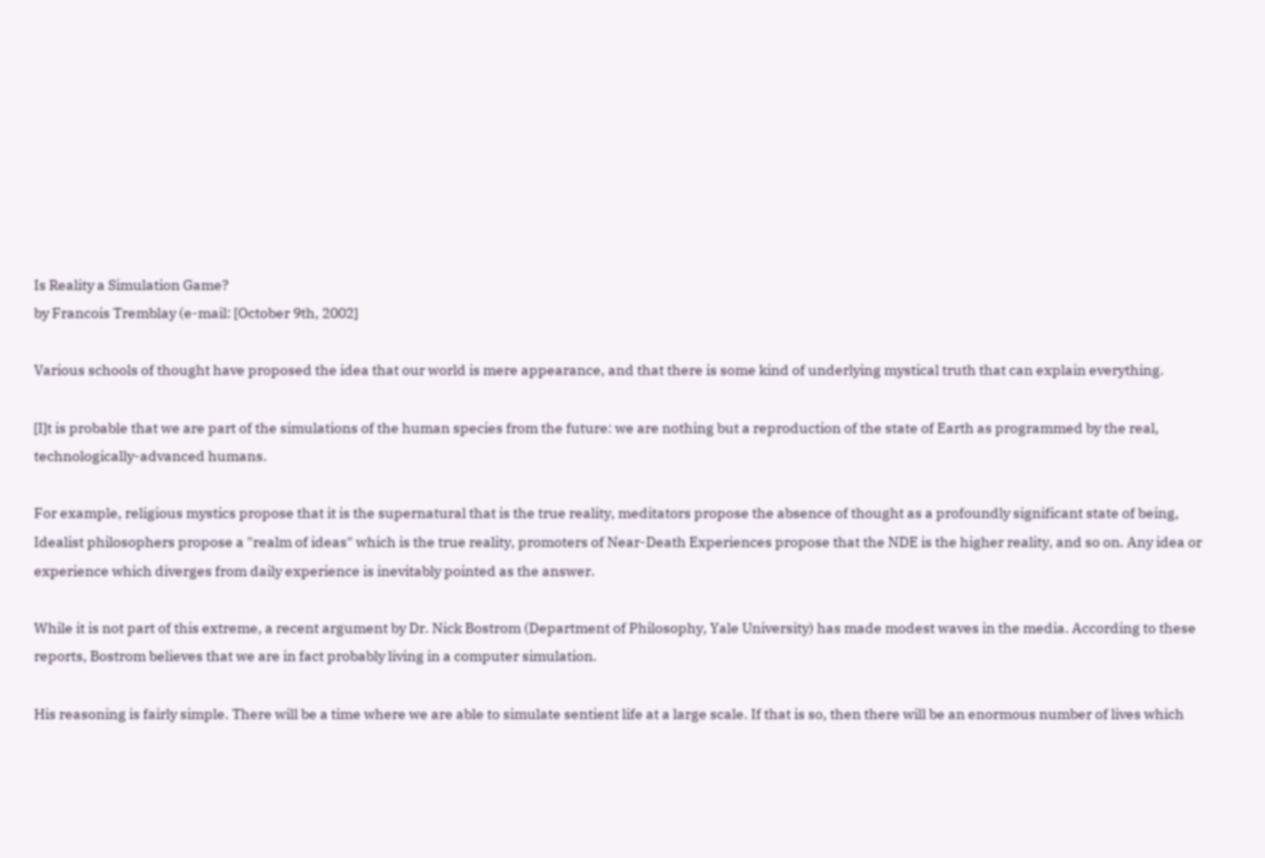Is Reality a Simulation Game?
by Francois Tremblay (e-mail: [October 9th, 2002]

Various schools of thought have proposed the idea that our world is mere appearance, and that there is some kind of underlying mystical truth that can explain everything.

[I]t is probable that we are part of the simulations of the human species from the future: we are nothing but a reproduction of the state of Earth as programmed by the real, technologically-advanced humans.

For example, religious mystics propose that it is the supernatural that is the true reality, meditators propose the absence of thought as a profoundly significant state of being, Idealist philosophers propose a "realm of ideas" which is the true reality, promoters of Near-Death Experiences propose that the NDE is the higher reality, and so on. Any idea or experience which diverges from daily experience is inevitably pointed as the answer.

While it is not part of this extreme, a recent argument by Dr. Nick Bostrom (Department of Philosophy, Yale University) has made modest waves in the media. According to these reports, Bostrom believes that we are in fact probably living in a computer simulation.

His reasoning is fairly simple. There will be a time where we are able to simulate sentient life at a large scale. If that is so, then there will be an enormous number of lives which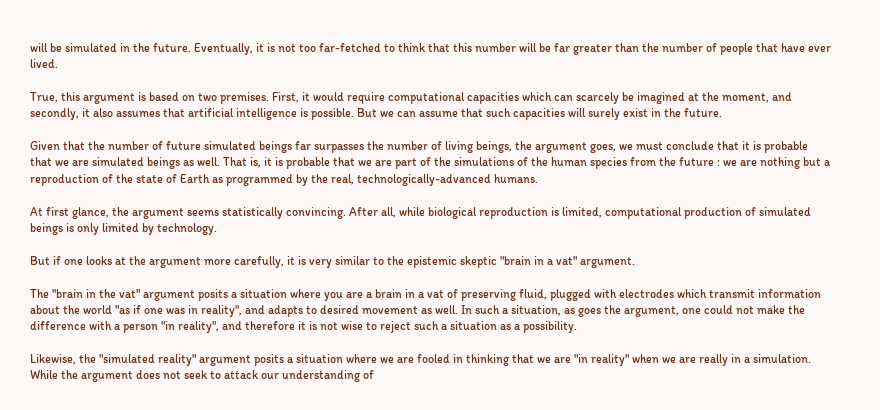will be simulated in the future. Eventually, it is not too far-fetched to think that this number will be far greater than the number of people that have ever lived.

True, this argument is based on two premises. First, it would require computational capacities which can scarcely be imagined at the moment, and secondly, it also assumes that artificial intelligence is possible. But we can assume that such capacities will surely exist in the future.

Given that the number of future simulated beings far surpasses the number of living beings, the argument goes, we must conclude that it is probable that we are simulated beings as well. That is, it is probable that we are part of the simulations of the human species from the future : we are nothing but a reproduction of the state of Earth as programmed by the real, technologically-advanced humans.

At first glance, the argument seems statistically convincing. After all, while biological reproduction is limited, computational production of simulated beings is only limited by technology.

But if one looks at the argument more carefully, it is very similar to the epistemic skeptic "brain in a vat" argument.

The "brain in the vat" argument posits a situation where you are a brain in a vat of preserving fluid, plugged with electrodes which transmit information about the world "as if one was in reality", and adapts to desired movement as well. In such a situation, as goes the argument, one could not make the difference with a person "in reality", and therefore it is not wise to reject such a situation as a possibility.

Likewise, the "simulated reality" argument posits a situation where we are fooled in thinking that we are "in reality" when we are really in a simulation. While the argument does not seek to attack our understanding of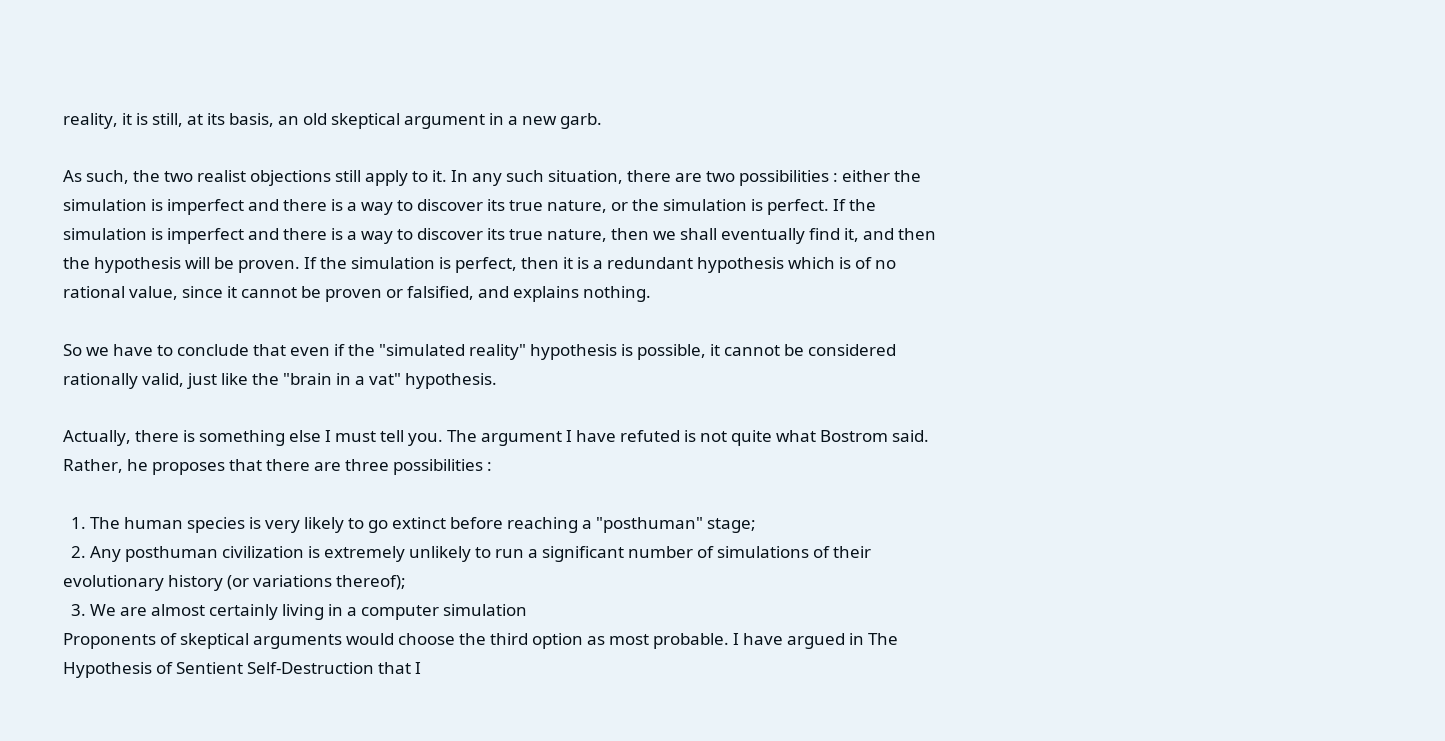reality, it is still, at its basis, an old skeptical argument in a new garb.

As such, the two realist objections still apply to it. In any such situation, there are two possibilities : either the simulation is imperfect and there is a way to discover its true nature, or the simulation is perfect. If the simulation is imperfect and there is a way to discover its true nature, then we shall eventually find it, and then the hypothesis will be proven. If the simulation is perfect, then it is a redundant hypothesis which is of no rational value, since it cannot be proven or falsified, and explains nothing.

So we have to conclude that even if the "simulated reality" hypothesis is possible, it cannot be considered rationally valid, just like the "brain in a vat" hypothesis.

Actually, there is something else I must tell you. The argument I have refuted is not quite what Bostrom said. Rather, he proposes that there are three possibilities :

  1. The human species is very likely to go extinct before reaching a "posthuman" stage;
  2. Any posthuman civilization is extremely unlikely to run a significant number of simulations of their evolutionary history (or variations thereof);
  3. We are almost certainly living in a computer simulation
Proponents of skeptical arguments would choose the third option as most probable. I have argued in The Hypothesis of Sentient Self-Destruction that I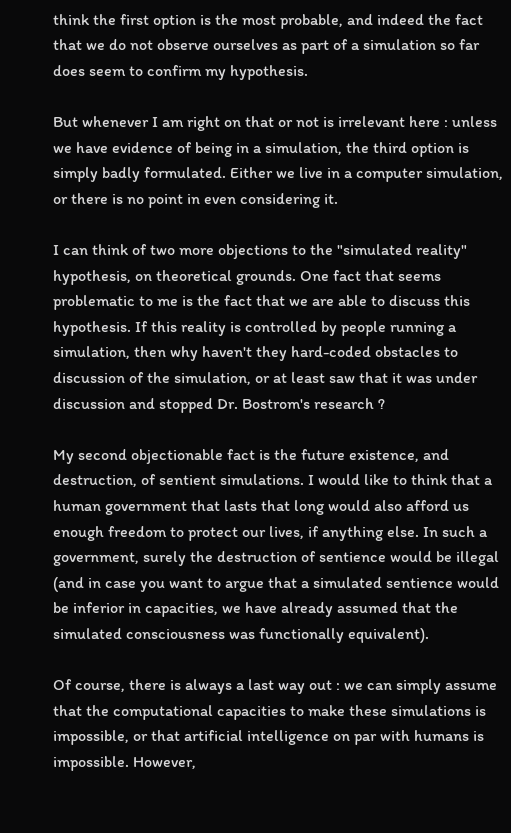think the first option is the most probable, and indeed the fact that we do not observe ourselves as part of a simulation so far does seem to confirm my hypothesis.

But whenever I am right on that or not is irrelevant here : unless we have evidence of being in a simulation, the third option is simply badly formulated. Either we live in a computer simulation, or there is no point in even considering it.

I can think of two more objections to the "simulated reality" hypothesis, on theoretical grounds. One fact that seems problematic to me is the fact that we are able to discuss this hypothesis. If this reality is controlled by people running a simulation, then why haven't they hard-coded obstacles to discussion of the simulation, or at least saw that it was under discussion and stopped Dr. Bostrom's research ?

My second objectionable fact is the future existence, and destruction, of sentient simulations. I would like to think that a human government that lasts that long would also afford us enough freedom to protect our lives, if anything else. In such a government, surely the destruction of sentience would be illegal (and in case you want to argue that a simulated sentience would be inferior in capacities, we have already assumed that the simulated consciousness was functionally equivalent).

Of course, there is always a last way out : we can simply assume that the computational capacities to make these simulations is impossible, or that artificial intelligence on par with humans is impossible. However,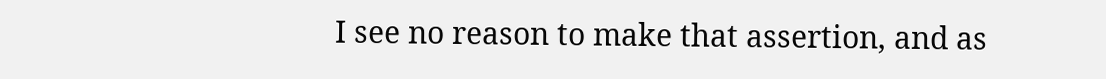I see no reason to make that assertion, and as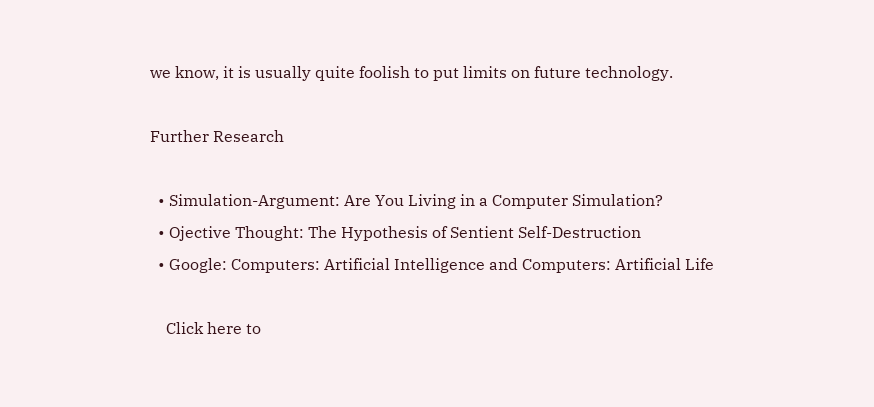we know, it is usually quite foolish to put limits on future technology.

Further Research

  • Simulation-Argument: Are You Living in a Computer Simulation?
  • Ojective Thought: The Hypothesis of Sentient Self-Destruction
  • Google: Computers: Artificial Intelligence and Computers: Artificial Life

    Click here to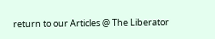return to our Articles @ The Liberator